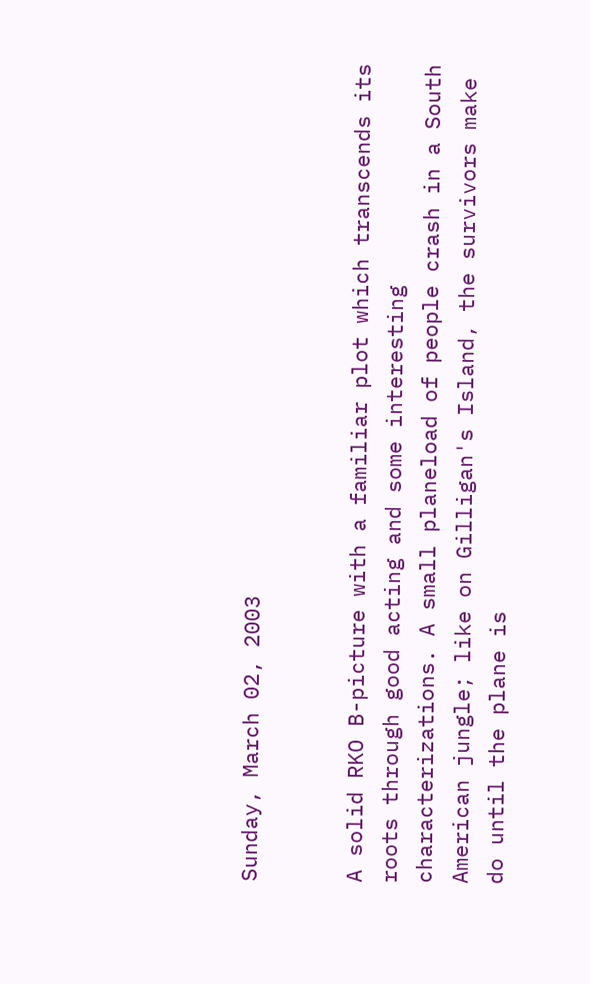Sunday, March 02, 2003


A solid RKO B-picture with a familiar plot which transcends its roots through good acting and some interesting characterizations. A small planeload of people crash in a South American jungle; like on Gilligan's Island, the survivors make do until the plane is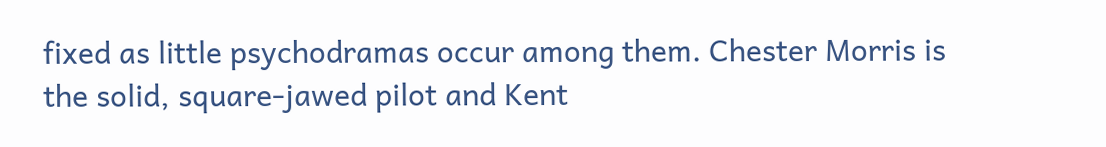fixed as little psychodramas occur among them. Chester Morris is the solid, square-jawed pilot and Kent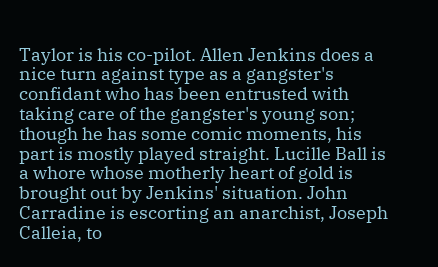Taylor is his co-pilot. Allen Jenkins does a nice turn against type as a gangster's confidant who has been entrusted with taking care of the gangster's young son; though he has some comic moments, his part is mostly played straight. Lucille Ball is a whore whose motherly heart of gold is brought out by Jenkins' situation. John Carradine is escorting an anarchist, Joseph Calleia, to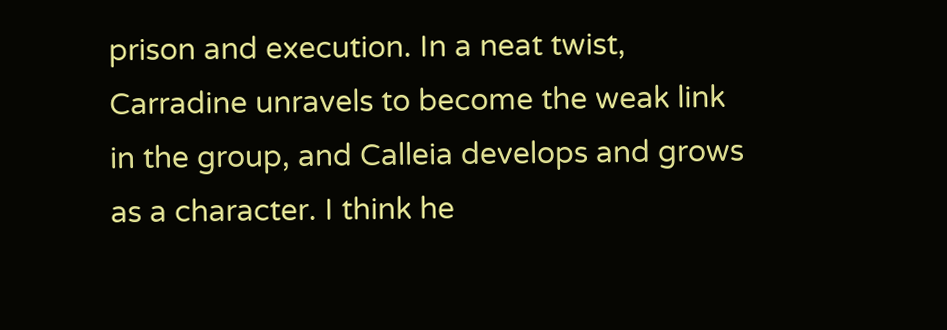prison and execution. In a neat twist, Carradine unravels to become the weak link in the group, and Calleia develops and grows as a character. I think he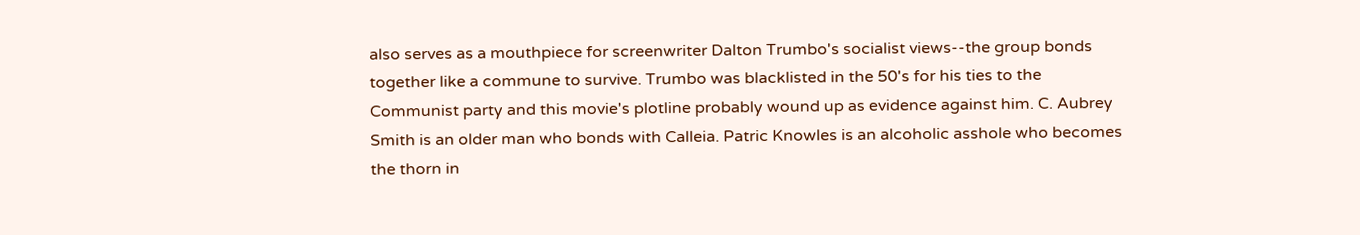also serves as a mouthpiece for screenwriter Dalton Trumbo's socialist views--the group bonds together like a commune to survive. Trumbo was blacklisted in the 50's for his ties to the Communist party and this movie's plotline probably wound up as evidence against him. C. Aubrey Smith is an older man who bonds with Calleia. Patric Knowles is an alcoholic asshole who becomes the thorn in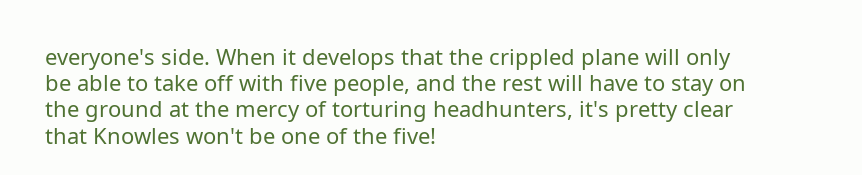everyone's side. When it develops that the crippled plane will only be able to take off with five people, and the rest will have to stay on the ground at the mercy of torturing headhunters, it's pretty clear that Knowles won't be one of the five!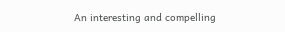An interesting and compelling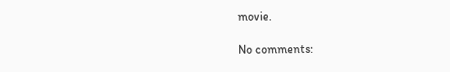movie.

No comments: